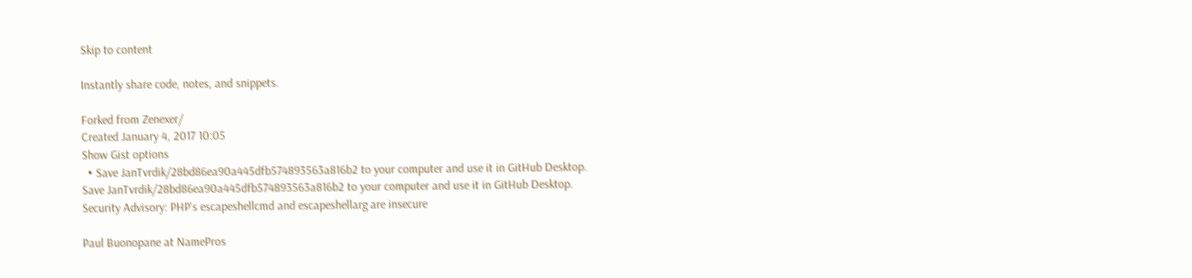Skip to content

Instantly share code, notes, and snippets.

Forked from Zenexer/
Created January 4, 2017 10:05
Show Gist options
  • Save JanTvrdik/28bd86ea90a445dfb574893563a816b2 to your computer and use it in GitHub Desktop.
Save JanTvrdik/28bd86ea90a445dfb574893563a816b2 to your computer and use it in GitHub Desktop.
Security Advisory: PHP's escapeshellcmd and escapeshellarg are insecure

Paul Buonopane at NamePros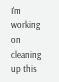I'm working on cleaning up this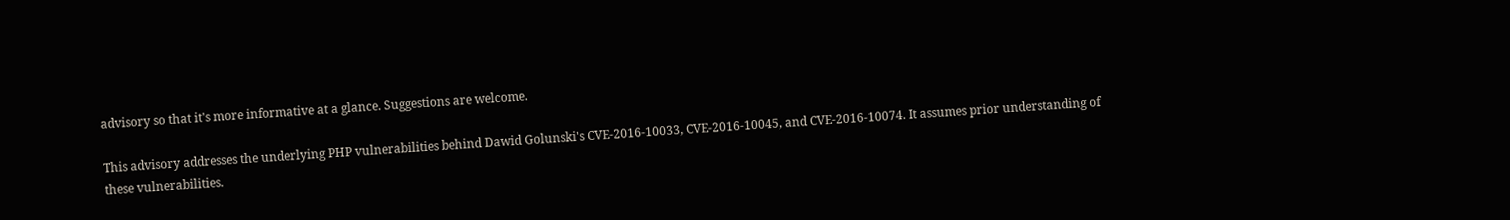advisory so that it's more informative at a glance. Suggestions are welcome.

This advisory addresses the underlying PHP vulnerabilities behind Dawid Golunski's CVE-2016-10033, CVE-2016-10045, and CVE-2016-10074. It assumes prior understanding of these vulnerabilities.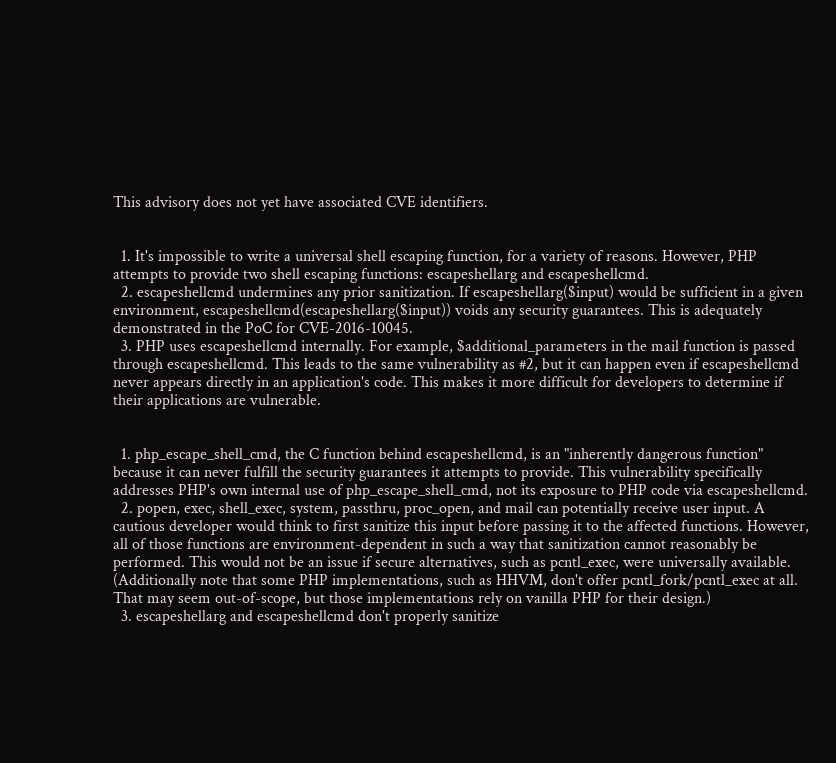This advisory does not yet have associated CVE identifiers.


  1. It's impossible to write a universal shell escaping function, for a variety of reasons. However, PHP attempts to provide two shell escaping functions: escapeshellarg and escapeshellcmd.
  2. escapeshellcmd undermines any prior sanitization. If escapeshellarg($input) would be sufficient in a given environment, escapeshellcmd(escapeshellarg($input)) voids any security guarantees. This is adequately demonstrated in the PoC for CVE-2016-10045.
  3. PHP uses escapeshellcmd internally. For example, $additional_parameters in the mail function is passed through escapeshellcmd. This leads to the same vulnerability as #2, but it can happen even if escapeshellcmd never appears directly in an application's code. This makes it more difficult for developers to determine if their applications are vulnerable.


  1. php_escape_shell_cmd, the C function behind escapeshellcmd, is an "inherently dangerous function" because it can never fulfill the security guarantees it attempts to provide. This vulnerability specifically addresses PHP's own internal use of php_escape_shell_cmd, not its exposure to PHP code via escapeshellcmd.
  2. popen, exec, shell_exec, system, passthru, proc_open, and mail can potentially receive user input. A cautious developer would think to first sanitize this input before passing it to the affected functions. However, all of those functions are environment-dependent in such a way that sanitization cannot reasonably be performed. This would not be an issue if secure alternatives, such as pcntl_exec, were universally available. (Additionally note that some PHP implementations, such as HHVM, don't offer pcntl_fork/pcntl_exec at all. That may seem out-of-scope, but those implementations rely on vanilla PHP for their design.)
  3. escapeshellarg and escapeshellcmd don't properly sanitize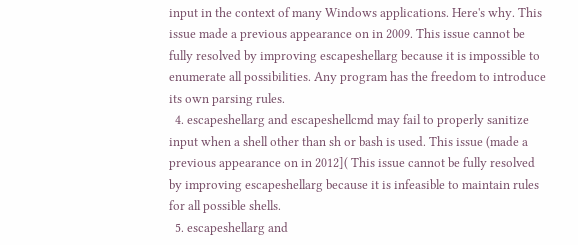input in the context of many Windows applications. Here's why. This issue made a previous appearance on in 2009. This issue cannot be fully resolved by improving escapeshellarg because it is impossible to enumerate all possibilities. Any program has the freedom to introduce its own parsing rules.
  4. escapeshellarg and escapeshellcmd may fail to properly sanitize input when a shell other than sh or bash is used. This issue (made a previous appearance on in 2012]( This issue cannot be fully resolved by improving escapeshellarg because it is infeasible to maintain rules for all possible shells.
  5. escapeshellarg and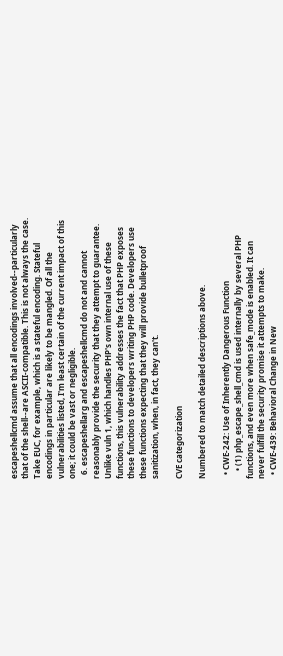escapeshellcmd assume that all encodings involved--particularly that of the shell--are ASCII-compatible. This is not always the case. Take EUC, for example, which is a stateful encoding. Stateful encodings in particular are likely to be mangled. Of all the vulnerabilities listed, I'm least certain of the current impact of this one; it could be vast or negligible.
  6. escapeshellarg and escapeshellcmd do not and cannot reasonably provide the security that they attempt to guarantee. Unlike vuln 1, which handles PHP's own internal use of these functions, this vulnerability addresses the fact that PHP exposes these functions to developers writing PHP code. Developers use these functions expecting that they will provide bulletproof sanitization, when, in fact, they can't.

CVE categorization

Numbered to match detailed descriptions above.

  • CWE-242: Use of Inherently Dangerous Function
    • (1) php_escape_shell_cmd is used internally by several PHP functions, and even more when safe_mode is enabled. It can never fulfill the security promise it attempts to make.
  • CWE-439: Behavioral Change in New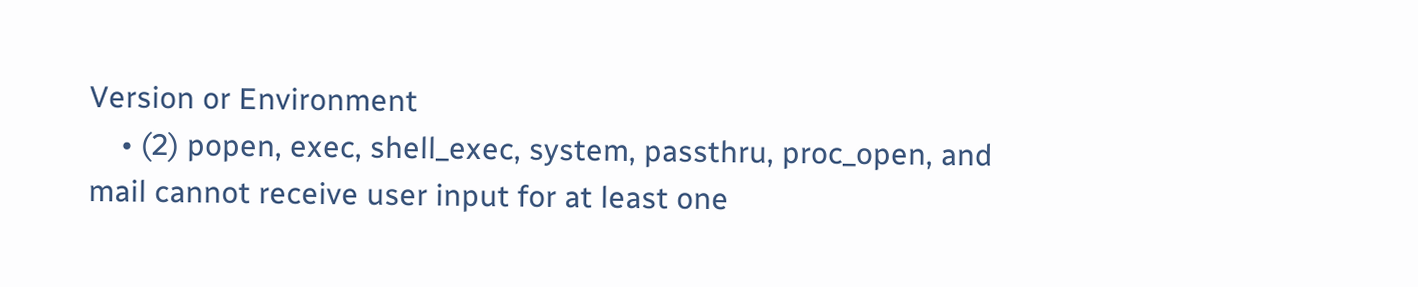Version or Environment
    • (2) popen, exec, shell_exec, system, passthru, proc_open, and mail cannot receive user input for at least one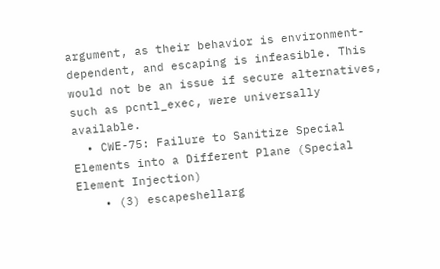argument, as their behavior is environment-dependent, and escaping is infeasible. This would not be an issue if secure alternatives, such as pcntl_exec, were universally available.
  • CWE-75: Failure to Sanitize Special Elements into a Different Plane (Special Element Injection)
    • (3) escapeshellarg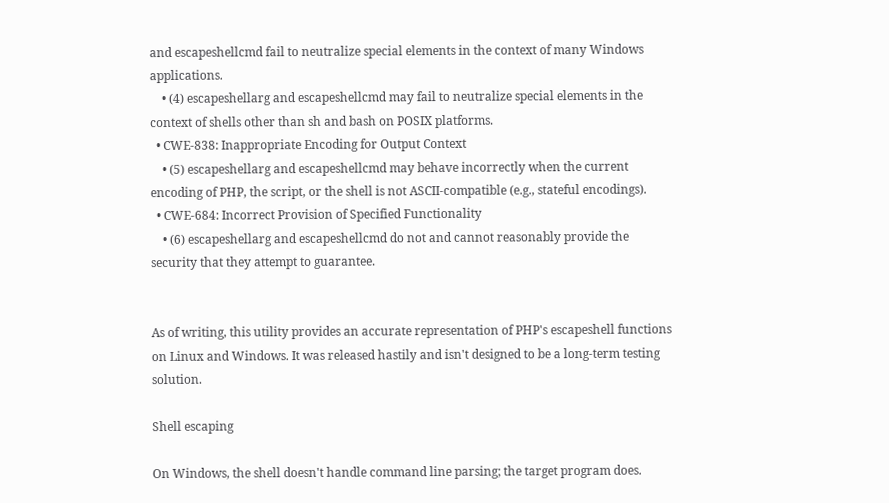and escapeshellcmd fail to neutralize special elements in the context of many Windows applications.
    • (4) escapeshellarg and escapeshellcmd may fail to neutralize special elements in the context of shells other than sh and bash on POSIX platforms.
  • CWE-838: Inappropriate Encoding for Output Context
    • (5) escapeshellarg and escapeshellcmd may behave incorrectly when the current encoding of PHP, the script, or the shell is not ASCII-compatible (e.g., stateful encodings).
  • CWE-684: Incorrect Provision of Specified Functionality
    • (6) escapeshellarg and escapeshellcmd do not and cannot reasonably provide the security that they attempt to guarantee.


As of writing, this utility provides an accurate representation of PHP's escapeshell functions on Linux and Windows. It was released hastily and isn't designed to be a long-term testing solution.

Shell escaping

On Windows, the shell doesn't handle command line parsing; the target program does.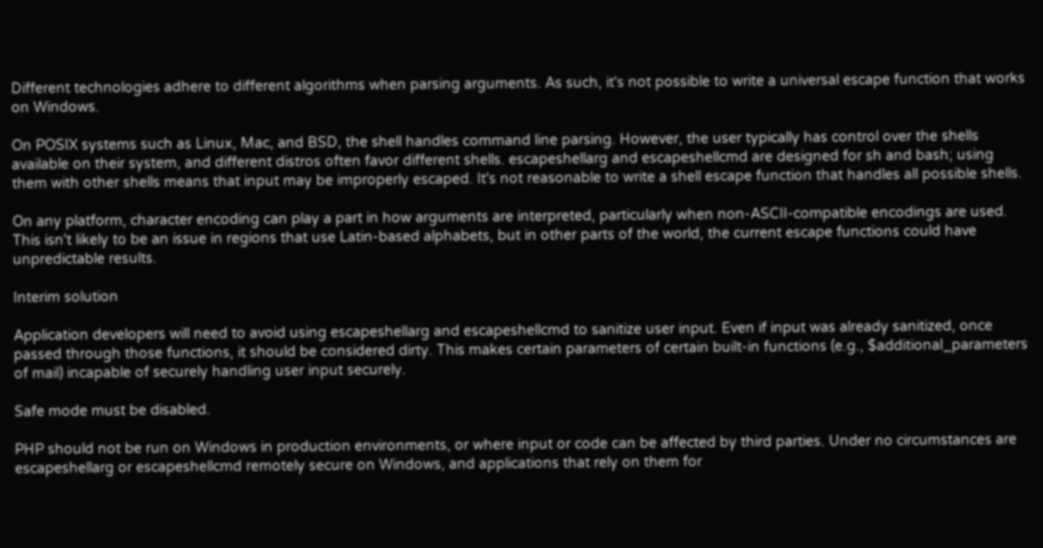Different technologies adhere to different algorithms when parsing arguments. As such, it's not possible to write a universal escape function that works on Windows.

On POSIX systems such as Linux, Mac, and BSD, the shell handles command line parsing. However, the user typically has control over the shells available on their system, and different distros often favor different shells. escapeshellarg and escapeshellcmd are designed for sh and bash; using them with other shells means that input may be improperly escaped. It's not reasonable to write a shell escape function that handles all possible shells.

On any platform, character encoding can play a part in how arguments are interpreted, particularly when non-ASCII-compatible encodings are used. This isn't likely to be an issue in regions that use Latin-based alphabets, but in other parts of the world, the current escape functions could have unpredictable results.

Interim solution

Application developers will need to avoid using escapeshellarg and escapeshellcmd to sanitize user input. Even if input was already sanitized, once passed through those functions, it should be considered dirty. This makes certain parameters of certain built-in functions (e.g., $additional_parameters of mail) incapable of securely handling user input securely.

Safe mode must be disabled.

PHP should not be run on Windows in production environments, or where input or code can be affected by third parties. Under no circumstances are escapeshellarg or escapeshellcmd remotely secure on Windows, and applications that rely on them for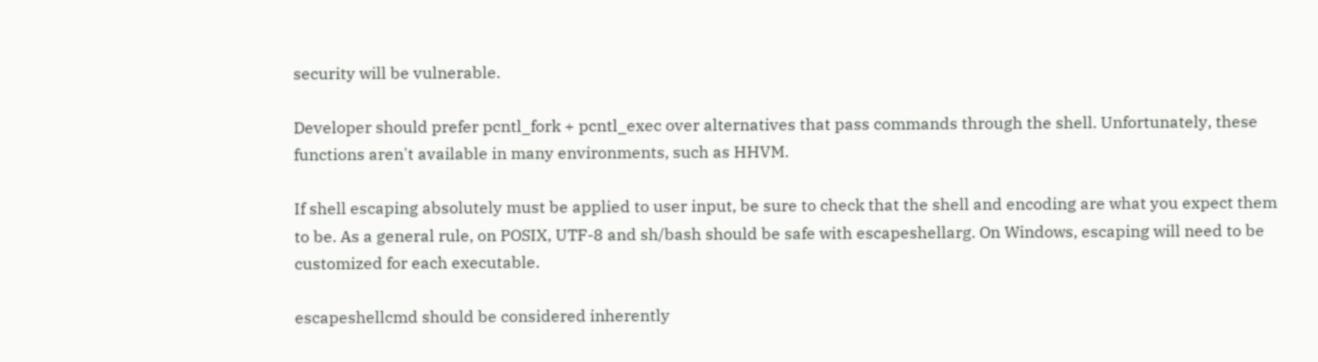security will be vulnerable.

Developer should prefer pcntl_fork + pcntl_exec over alternatives that pass commands through the shell. Unfortunately, these functions aren't available in many environments, such as HHVM.

If shell escaping absolutely must be applied to user input, be sure to check that the shell and encoding are what you expect them to be. As a general rule, on POSIX, UTF-8 and sh/bash should be safe with escapeshellarg. On Windows, escaping will need to be customized for each executable.

escapeshellcmd should be considered inherently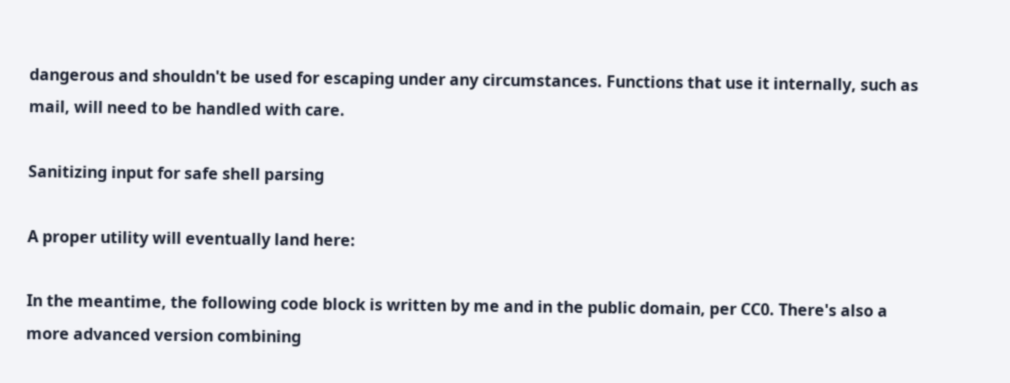dangerous and shouldn't be used for escaping under any circumstances. Functions that use it internally, such as mail, will need to be handled with care.

Sanitizing input for safe shell parsing

A proper utility will eventually land here:

In the meantime, the following code block is written by me and in the public domain, per CC0. There's also a more advanced version combining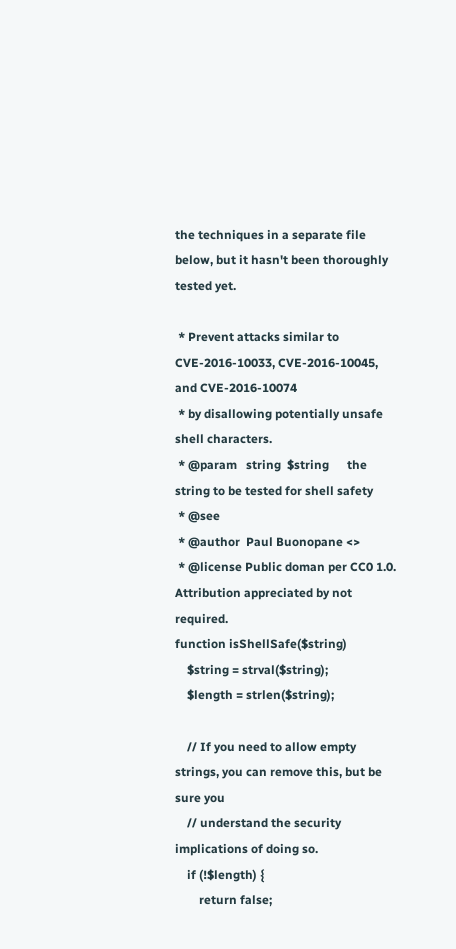the techniques in a separate file below, but it hasn't been thoroughly tested yet.

 * Prevent attacks similar to CVE-2016-10033, CVE-2016-10045, and CVE-2016-10074
 * by disallowing potentially unsafe shell characters.
 * @param   string  $string      the string to be tested for shell safety
 * @see
 * @author  Paul Buonopane <>
 * @license Public doman per CC0 1.0.  Attribution appreciated by not required.
function isShellSafe($string)
    $string = strval($string);
    $length = strlen($string);

    // If you need to allow empty strings, you can remove this, but be sure you
    // understand the security implications of doing so.
    if (!$length) {
        return false;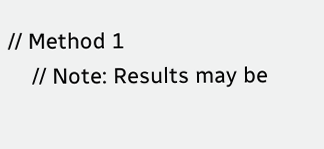// Method 1
    // Note: Results may be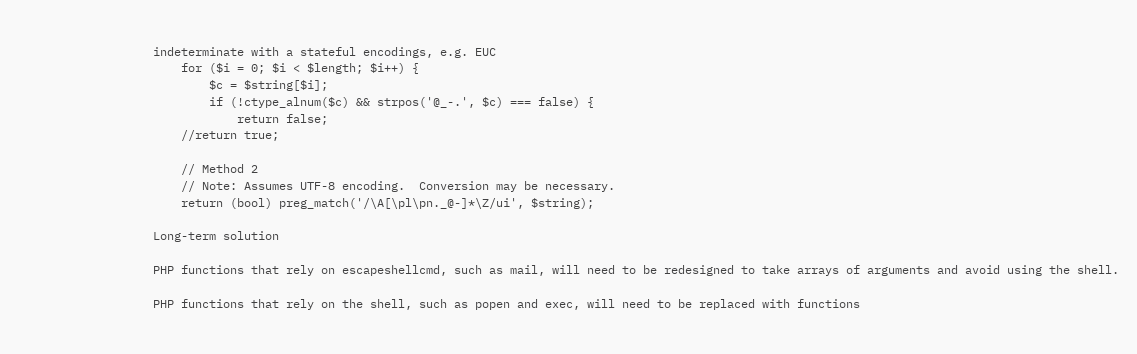indeterminate with a stateful encodings, e.g. EUC
    for ($i = 0; $i < $length; $i++) {
        $c = $string[$i];
        if (!ctype_alnum($c) && strpos('@_-.', $c) === false) {
            return false;
    //return true;

    // Method 2
    // Note: Assumes UTF-8 encoding.  Conversion may be necessary.
    return (bool) preg_match('/\A[\pl\pn._@-]*\Z/ui', $string);

Long-term solution

PHP functions that rely on escapeshellcmd, such as mail, will need to be redesigned to take arrays of arguments and avoid using the shell.

PHP functions that rely on the shell, such as popen and exec, will need to be replaced with functions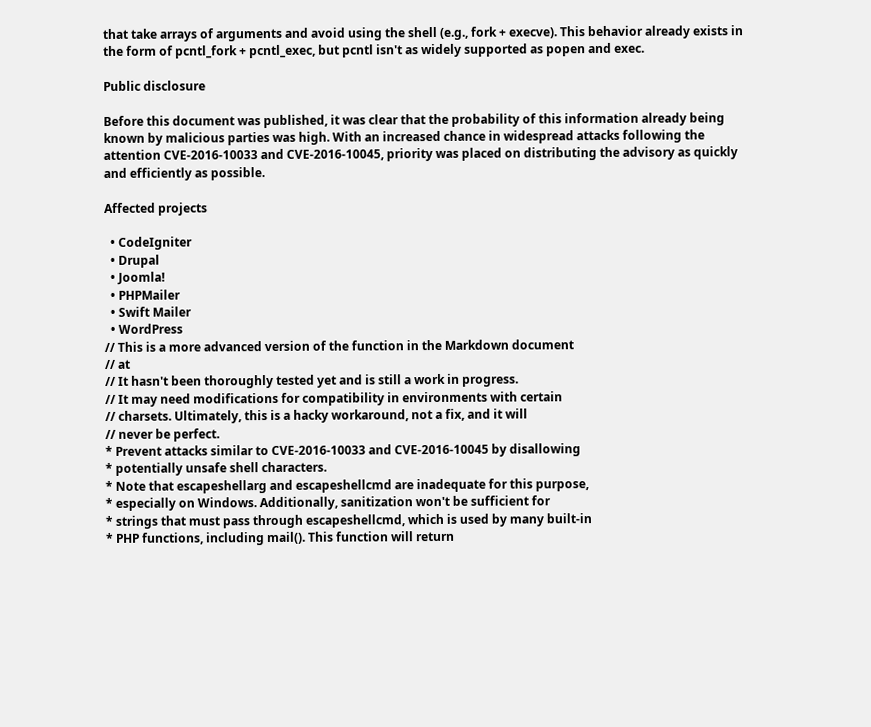that take arrays of arguments and avoid using the shell (e.g., fork + execve). This behavior already exists in the form of pcntl_fork + pcntl_exec, but pcntl isn't as widely supported as popen and exec.

Public disclosure

Before this document was published, it was clear that the probability of this information already being known by malicious parties was high. With an increased chance in widespread attacks following the attention CVE-2016-10033 and CVE-2016-10045, priority was placed on distributing the advisory as quickly and efficiently as possible.

Affected projects

  • CodeIgniter
  • Drupal
  • Joomla!
  • PHPMailer
  • Swift Mailer
  • WordPress
// This is a more advanced version of the function in the Markdown document
// at
// It hasn't been thoroughly tested yet and is still a work in progress.
// It may need modifications for compatibility in environments with certain
// charsets. Ultimately, this is a hacky workaround, not a fix, and it will
// never be perfect.
* Prevent attacks similar to CVE-2016-10033 and CVE-2016-10045 by disallowing
* potentially unsafe shell characters.
* Note that escapeshellarg and escapeshellcmd are inadequate for this purpose,
* especially on Windows. Additionally, sanitization won't be sufficient for
* strings that must pass through escapeshellcmd, which is used by many built-in
* PHP functions, including mail(). This function will return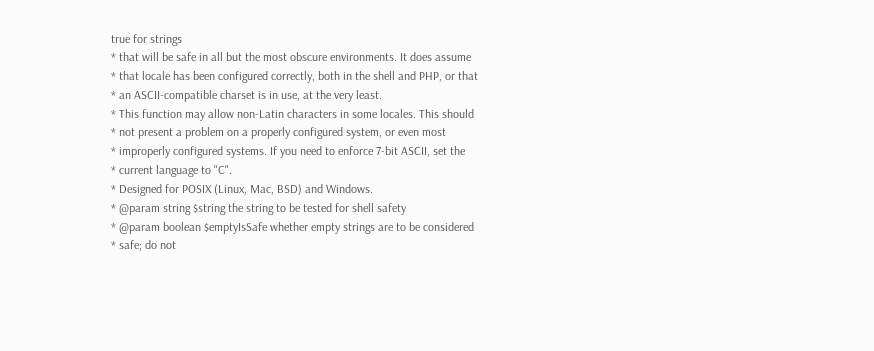true for strings
* that will be safe in all but the most obscure environments. It does assume
* that locale has been configured correctly, both in the shell and PHP, or that
* an ASCII-compatible charset is in use, at the very least.
* This function may allow non-Latin characters in some locales. This should
* not present a problem on a properly configured system, or even most
* improperly configured systems. If you need to enforce 7-bit ASCII, set the
* current language to "C".
* Designed for POSIX (Linux, Mac, BSD) and Windows.
* @param string $string the string to be tested for shell safety
* @param boolean $emptyIsSafe whether empty strings are to be considered
* safe; do not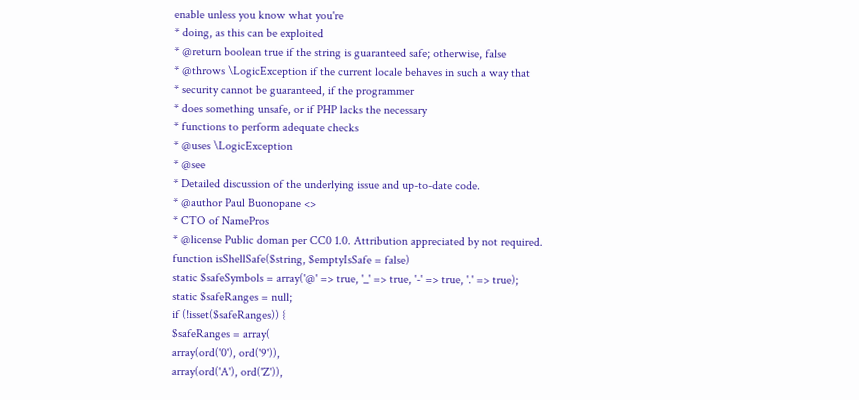enable unless you know what you're
* doing, as this can be exploited
* @return boolean true if the string is guaranteed safe; otherwise, false
* @throws \LogicException if the current locale behaves in such a way that
* security cannot be guaranteed, if the programmer
* does something unsafe, or if PHP lacks the necessary
* functions to perform adequate checks
* @uses \LogicException
* @see
* Detailed discussion of the underlying issue and up-to-date code.
* @author Paul Buonopane <>
* CTO of NamePros
* @license Public doman per CC0 1.0. Attribution appreciated by not required.
function isShellSafe($string, $emptyIsSafe = false)
static $safeSymbols = array('@' => true, '_' => true, '-' => true, '.' => true);
static $safeRanges = null;
if (!isset($safeRanges)) {
$safeRanges = array(
array(ord('0'), ord('9')),
array(ord('A'), ord('Z')),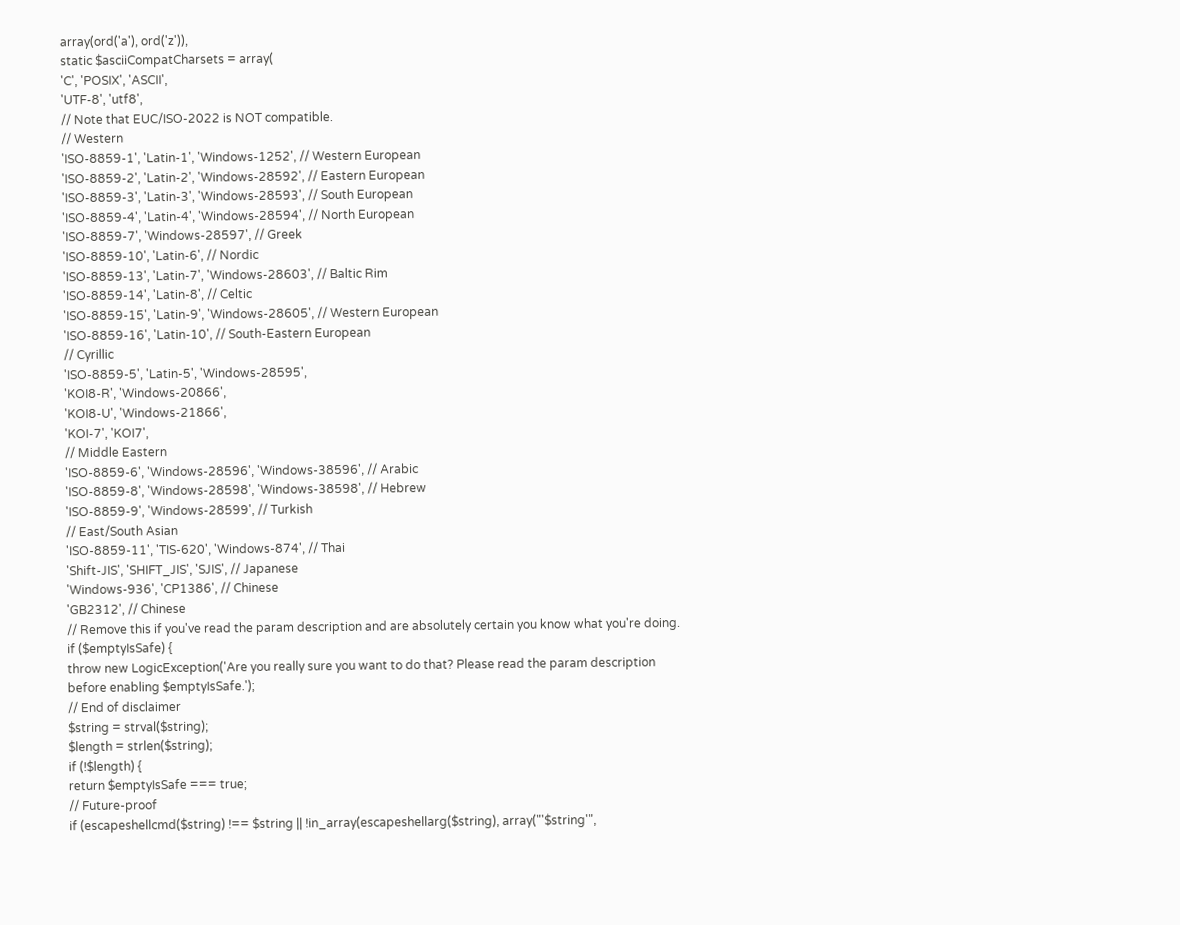array(ord('a'), ord('z')),
static $asciiCompatCharsets = array(
'C', 'POSIX', 'ASCII',
'UTF-8', 'utf8',
// Note that EUC/ISO-2022 is NOT compatible.
// Western
'ISO-8859-1', 'Latin-1', 'Windows-1252', // Western European
'ISO-8859-2', 'Latin-2', 'Windows-28592', // Eastern European
'ISO-8859-3', 'Latin-3', 'Windows-28593', // South European
'ISO-8859-4', 'Latin-4', 'Windows-28594', // North European
'ISO-8859-7', 'Windows-28597', // Greek
'ISO-8859-10', 'Latin-6', // Nordic
'ISO-8859-13', 'Latin-7', 'Windows-28603', // Baltic Rim
'ISO-8859-14', 'Latin-8', // Celtic
'ISO-8859-15', 'Latin-9', 'Windows-28605', // Western European
'ISO-8859-16', 'Latin-10', // South-Eastern European
// Cyrillic
'ISO-8859-5', 'Latin-5', 'Windows-28595',
'KOI8-R', 'Windows-20866',
'KOI8-U', 'Windows-21866',
'KOI-7', 'KOI7',
// Middle Eastern
'ISO-8859-6', 'Windows-28596', 'Windows-38596', // Arabic
'ISO-8859-8', 'Windows-28598', 'Windows-38598', // Hebrew
'ISO-8859-9', 'Windows-28599', // Turkish
// East/South Asian
'ISO-8859-11', 'TIS-620', 'Windows-874', // Thai
'Shift-JIS', 'SHIFT_JIS', 'SJIS', // Japanese
'Windows-936', 'CP1386', // Chinese
'GB2312', // Chinese
// Remove this if you've read the param description and are absolutely certain you know what you're doing.
if ($emptyIsSafe) {
throw new LogicException('Are you really sure you want to do that? Please read the param description before enabling $emptyIsSafe.');
// End of disclaimer
$string = strval($string);
$length = strlen($string);
if (!$length) {
return $emptyIsSafe === true;
// Future-proof
if (escapeshellcmd($string) !== $string || !in_array(escapeshellarg($string), array("'$string'",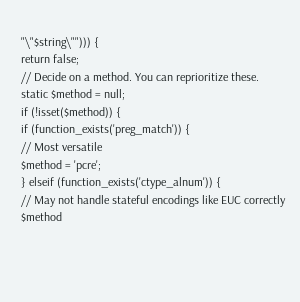"\"$string\""))) {
return false;
// Decide on a method. You can reprioritize these.
static $method = null;
if (!isset($method)) {
if (function_exists('preg_match')) {
// Most versatile
$method = 'pcre';
} elseif (function_exists('ctype_alnum')) {
// May not handle stateful encodings like EUC correctly
$method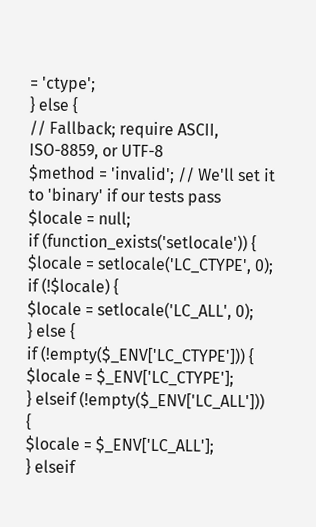= 'ctype';
} else {
// Fallback; require ASCII, ISO-8859, or UTF-8
$method = 'invalid'; // We'll set it to 'binary' if our tests pass
$locale = null;
if (function_exists('setlocale')) {
$locale = setlocale('LC_CTYPE', 0);
if (!$locale) {
$locale = setlocale('LC_ALL', 0);
} else {
if (!empty($_ENV['LC_CTYPE'])) {
$locale = $_ENV['LC_CTYPE'];
} elseif (!empty($_ENV['LC_ALL'])) {
$locale = $_ENV['LC_ALL'];
} elseif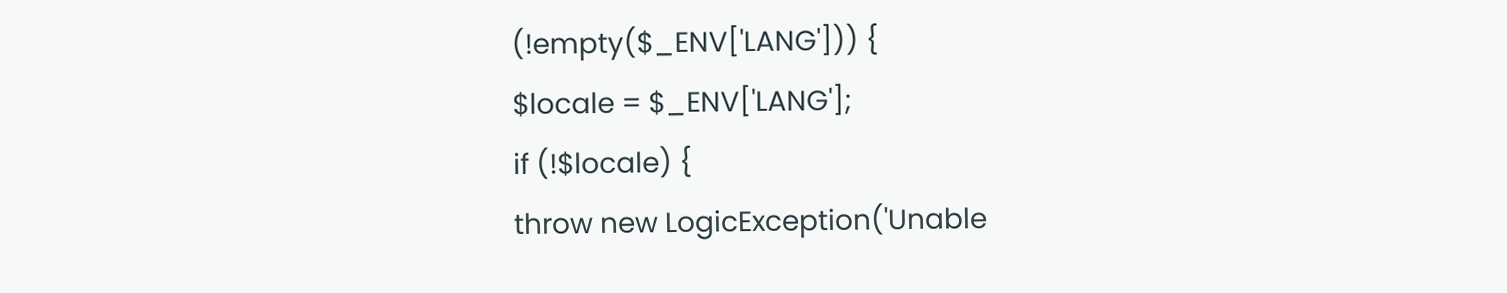(!empty($_ENV['LANG'])) {
$locale = $_ENV['LANG'];
if (!$locale) {
throw new LogicException('Unable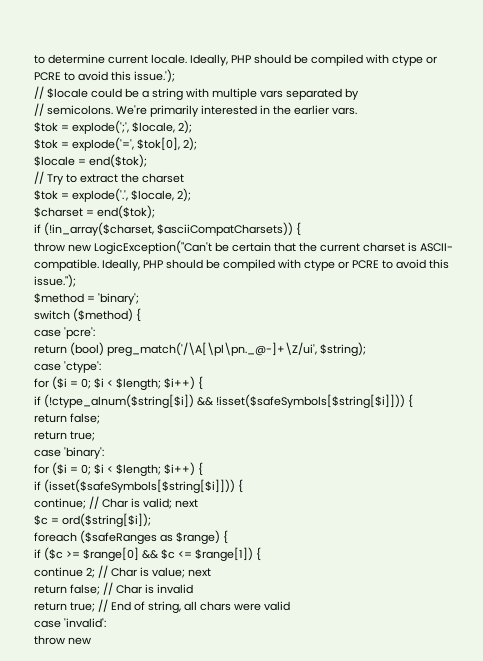to determine current locale. Ideally, PHP should be compiled with ctype or PCRE to avoid this issue.');
// $locale could be a string with multiple vars separated by
// semicolons. We're primarily interested in the earlier vars.
$tok = explode(';', $locale, 2);
$tok = explode('=', $tok[0], 2);
$locale = end($tok);
// Try to extract the charset
$tok = explode('.', $locale, 2);
$charset = end($tok);
if (!in_array($charset, $asciiCompatCharsets)) {
throw new LogicException("Can't be certain that the current charset is ASCII-compatible. Ideally, PHP should be compiled with ctype or PCRE to avoid this issue.");
$method = 'binary';
switch ($method) {
case 'pcre':
return (bool) preg_match('/\A[\pl\pn._@-]+\Z/ui', $string);
case 'ctype':
for ($i = 0; $i < $length; $i++) {
if (!ctype_alnum($string[$i]) && !isset($safeSymbols[$string[$i]])) {
return false;
return true;
case 'binary':
for ($i = 0; $i < $length; $i++) {
if (isset($safeSymbols[$string[$i]])) {
continue; // Char is valid; next
$c = ord($string[$i]);
foreach ($safeRanges as $range) {
if ($c >= $range[0] && $c <= $range[1]) {
continue 2; // Char is value; next
return false; // Char is invalid
return true; // End of string, all chars were valid
case 'invalid':
throw new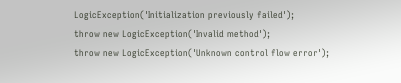LogicException('Initialization previously failed');
throw new LogicException('Invalid method');
throw new LogicException('Unknown control flow error');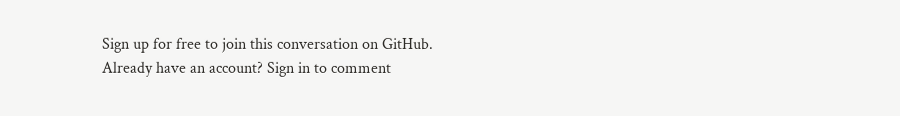Sign up for free to join this conversation on GitHub. Already have an account? Sign in to comment